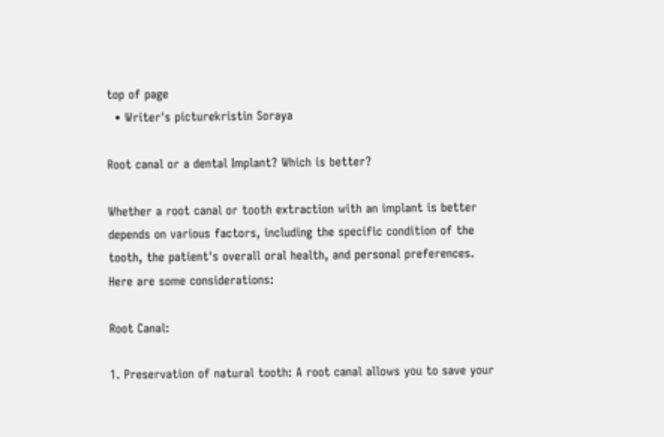top of page
  • Writer's picturekristin Soraya

Root canal or a dental Implant? Which is better?

Whether a root canal or tooth extraction with an implant is better depends on various factors, including the specific condition of the tooth, the patient's overall oral health, and personal preferences. Here are some considerations:

Root Canal:

1. Preservation of natural tooth: A root canal allows you to save your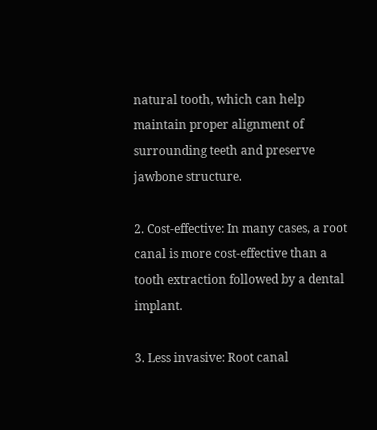natural tooth, which can help maintain proper alignment of surrounding teeth and preserve jawbone structure.

2. Cost-effective: In many cases, a root canal is more cost-effective than a tooth extraction followed by a dental implant.

3. Less invasive: Root canal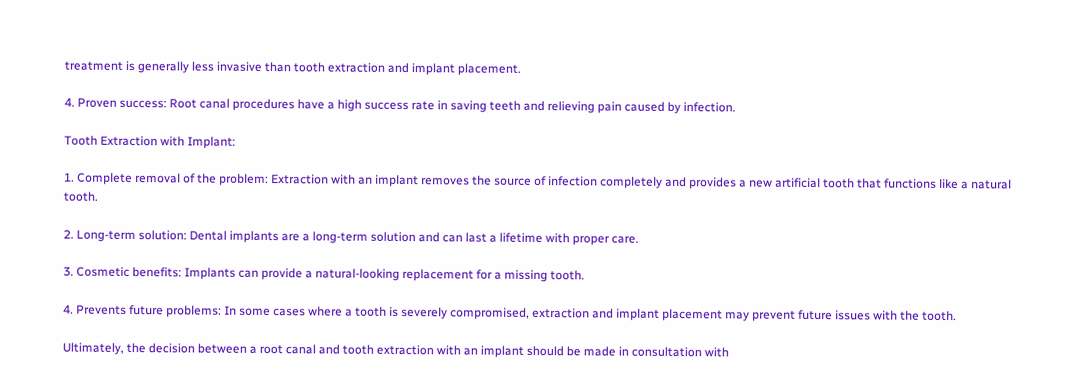treatment is generally less invasive than tooth extraction and implant placement.

4. Proven success: Root canal procedures have a high success rate in saving teeth and relieving pain caused by infection.

Tooth Extraction with Implant:

1. Complete removal of the problem: Extraction with an implant removes the source of infection completely and provides a new artificial tooth that functions like a natural tooth.

2. Long-term solution: Dental implants are a long-term solution and can last a lifetime with proper care.

3. Cosmetic benefits: Implants can provide a natural-looking replacement for a missing tooth.

4. Prevents future problems: In some cases where a tooth is severely compromised, extraction and implant placement may prevent future issues with the tooth.

Ultimately, the decision between a root canal and tooth extraction with an implant should be made in consultation with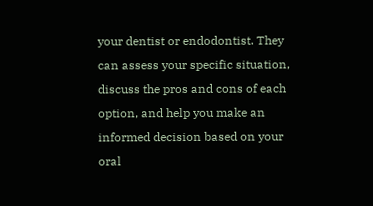your dentist or endodontist. They can assess your specific situation, discuss the pros and cons of each option, and help you make an informed decision based on your oral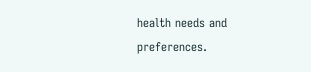health needs and preferences.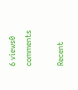6 views0 comments

Recent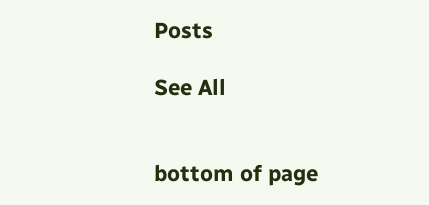Posts

See All


bottom of page